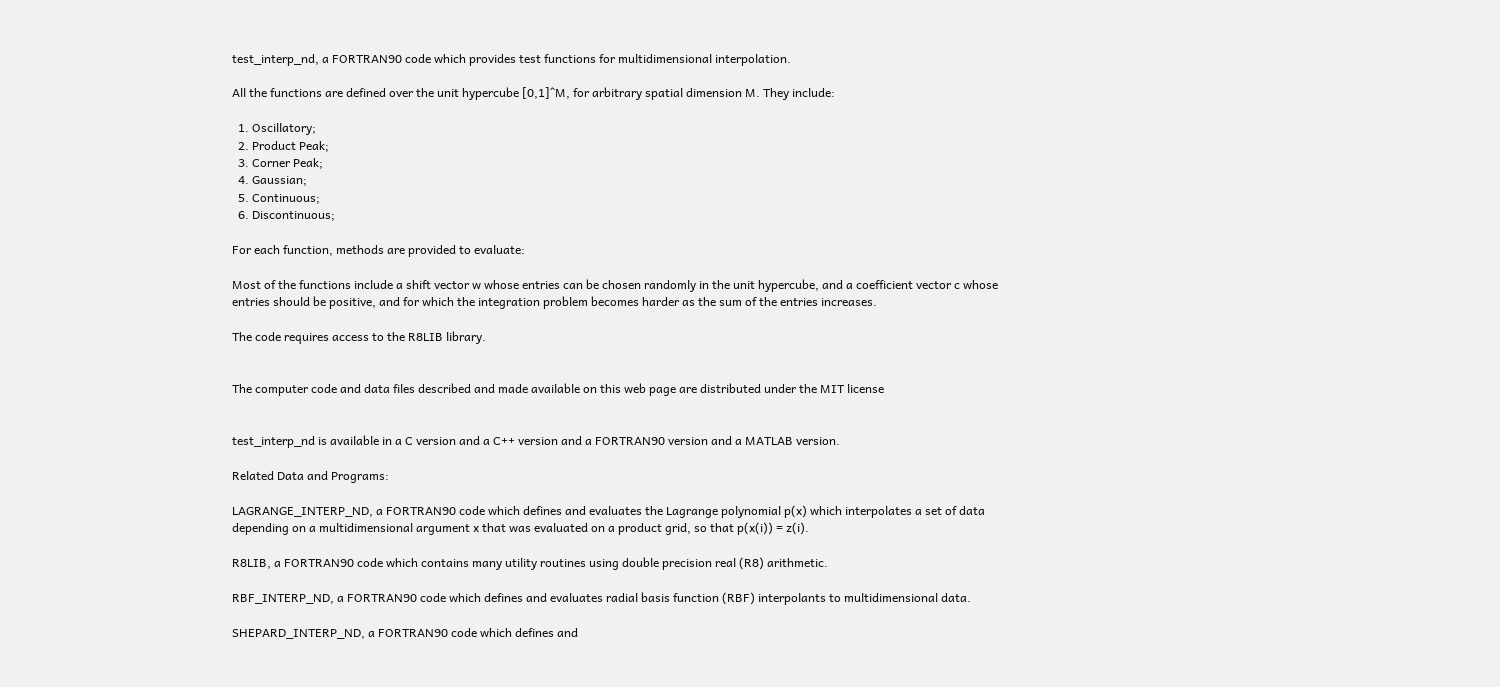test_interp_nd, a FORTRAN90 code which provides test functions for multidimensional interpolation.

All the functions are defined over the unit hypercube [0,1]^M, for arbitrary spatial dimension M. They include:

  1. Oscillatory;
  2. Product Peak;
  3. Corner Peak;
  4. Gaussian;
  5. Continuous;
  6. Discontinuous;

For each function, methods are provided to evaluate:

Most of the functions include a shift vector w whose entries can be chosen randomly in the unit hypercube, and a coefficient vector c whose entries should be positive, and for which the integration problem becomes harder as the sum of the entries increases.

The code requires access to the R8LIB library.


The computer code and data files described and made available on this web page are distributed under the MIT license


test_interp_nd is available in a C version and a C++ version and a FORTRAN90 version and a MATLAB version.

Related Data and Programs:

LAGRANGE_INTERP_ND, a FORTRAN90 code which defines and evaluates the Lagrange polynomial p(x) which interpolates a set of data depending on a multidimensional argument x that was evaluated on a product grid, so that p(x(i)) = z(i).

R8LIB, a FORTRAN90 code which contains many utility routines using double precision real (R8) arithmetic.

RBF_INTERP_ND, a FORTRAN90 code which defines and evaluates radial basis function (RBF) interpolants to multidimensional data.

SHEPARD_INTERP_ND, a FORTRAN90 code which defines and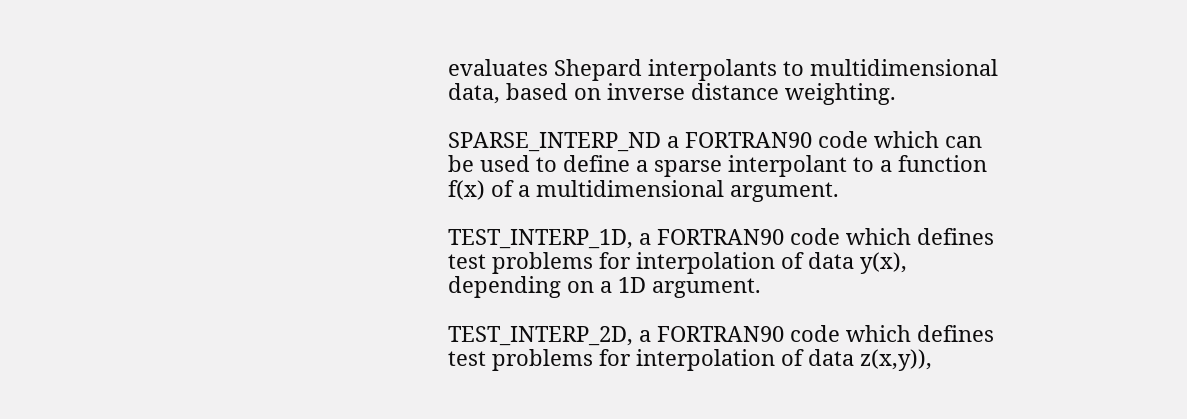evaluates Shepard interpolants to multidimensional data, based on inverse distance weighting.

SPARSE_INTERP_ND a FORTRAN90 code which can be used to define a sparse interpolant to a function f(x) of a multidimensional argument.

TEST_INTERP_1D, a FORTRAN90 code which defines test problems for interpolation of data y(x), depending on a 1D argument.

TEST_INTERP_2D, a FORTRAN90 code which defines test problems for interpolation of data z(x,y)),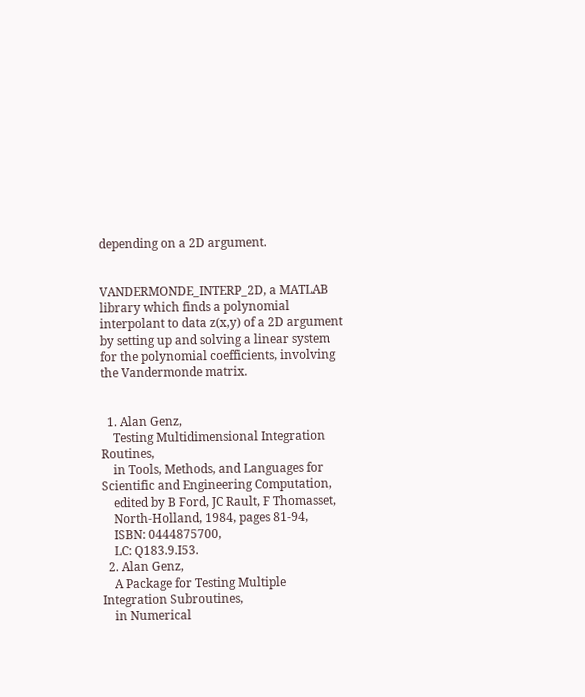depending on a 2D argument.


VANDERMONDE_INTERP_2D, a MATLAB library which finds a polynomial interpolant to data z(x,y) of a 2D argument by setting up and solving a linear system for the polynomial coefficients, involving the Vandermonde matrix.


  1. Alan Genz,
    Testing Multidimensional Integration Routines,
    in Tools, Methods, and Languages for Scientific and Engineering Computation,
    edited by B Ford, JC Rault, F Thomasset,
    North-Holland, 1984, pages 81-94,
    ISBN: 0444875700,
    LC: Q183.9.I53.
  2. Alan Genz,
    A Package for Testing Multiple Integration Subroutines,
    in Numerical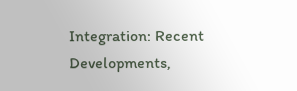Integration: Recent Developments,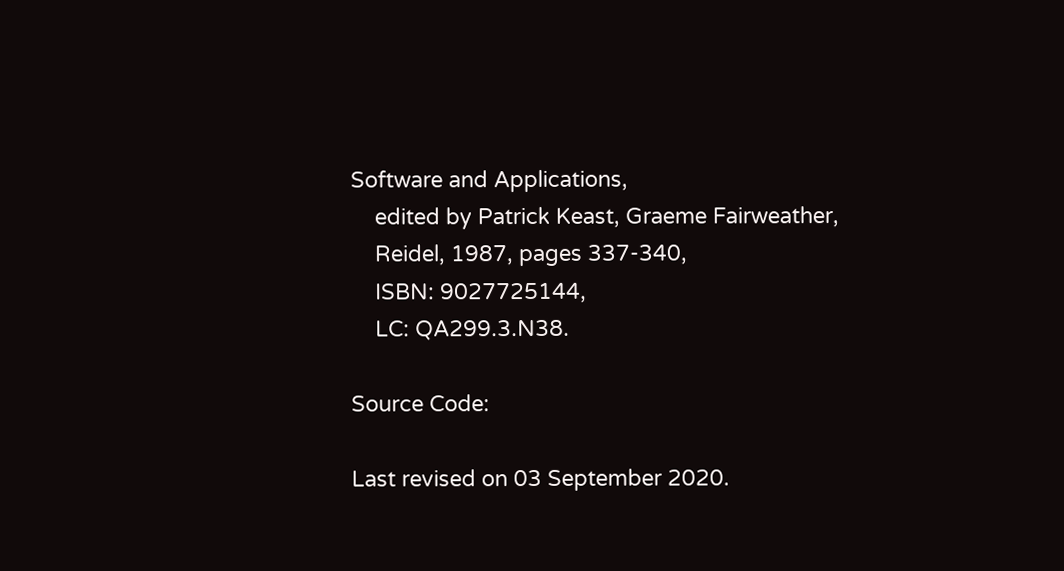Software and Applications,
    edited by Patrick Keast, Graeme Fairweather,
    Reidel, 1987, pages 337-340,
    ISBN: 9027725144,
    LC: QA299.3.N38.

Source Code:

Last revised on 03 September 2020.